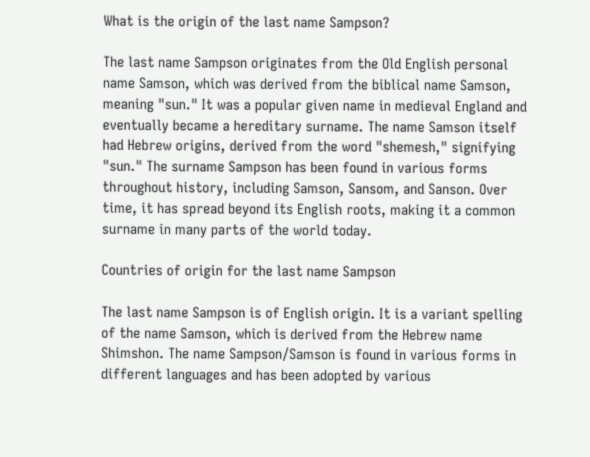What is the origin of the last name Sampson?

The last name Sampson originates from the Old English personal name Samson, which was derived from the biblical name Samson, meaning "sun." It was a popular given name in medieval England and eventually became a hereditary surname. The name Samson itself had Hebrew origins, derived from the word "shemesh," signifying "sun." The surname Sampson has been found in various forms throughout history, including Samson, Sansom, and Sanson. Over time, it has spread beyond its English roots, making it a common surname in many parts of the world today.

Countries of origin for the last name Sampson

The last name Sampson is of English origin. It is a variant spelling of the name Samson, which is derived from the Hebrew name Shimshon. The name Sampson/Samson is found in various forms in different languages and has been adopted by various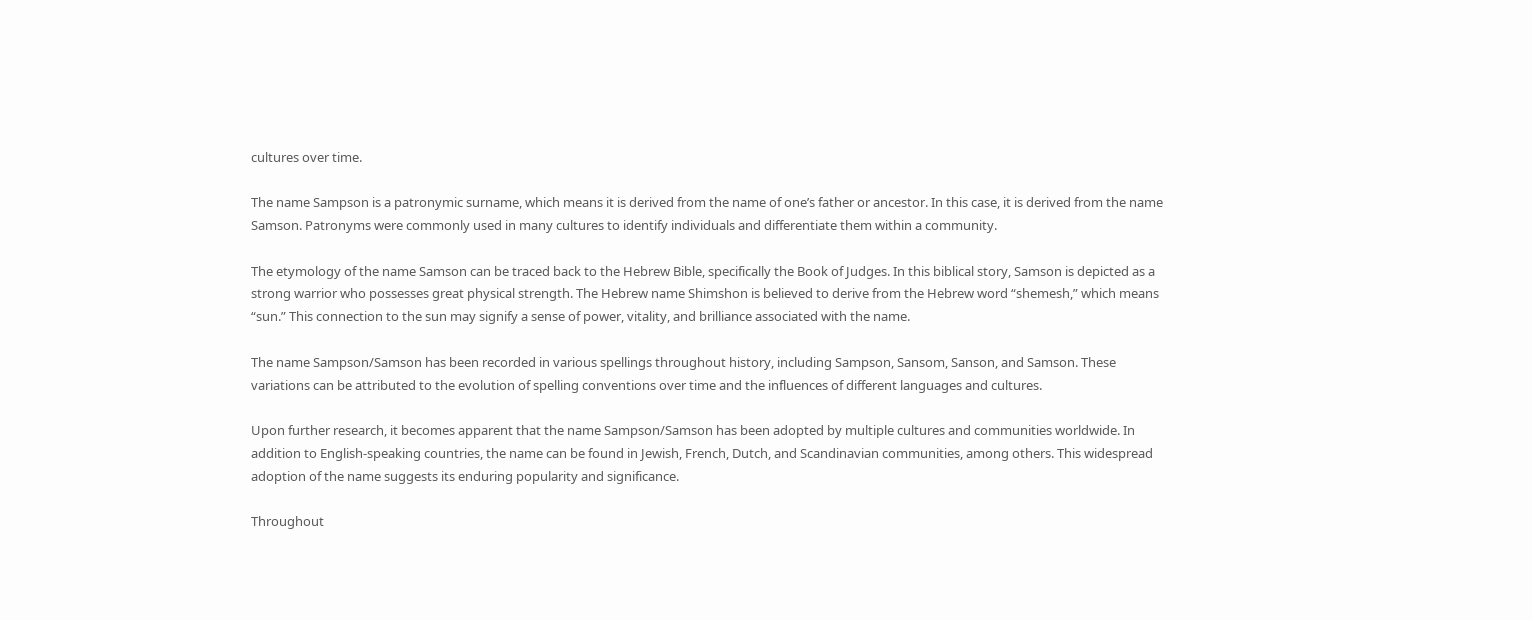cultures over time.

The name Sampson is a patronymic surname, which means it is derived from the name of one’s father or ancestor. In this case, it is derived from the name Samson. Patronyms were commonly used in many cultures to identify individuals and differentiate them within a community.

The etymology of the name Samson can be traced back to the Hebrew Bible, specifically the Book of Judges. In this biblical story, Samson is depicted as a strong warrior who possesses great physical strength. The Hebrew name Shimshon is believed to derive from the Hebrew word “shemesh,” which means “sun.” This connection to the sun may signify a sense of power, vitality, and brilliance associated with the name.

The name Sampson/Samson has been recorded in various spellings throughout history, including Sampson, Sansom, Sanson, and Samson. These variations can be attributed to the evolution of spelling conventions over time and the influences of different languages and cultures.

Upon further research, it becomes apparent that the name Sampson/Samson has been adopted by multiple cultures and communities worldwide. In addition to English-speaking countries, the name can be found in Jewish, French, Dutch, and Scandinavian communities, among others. This widespread adoption of the name suggests its enduring popularity and significance.

Throughout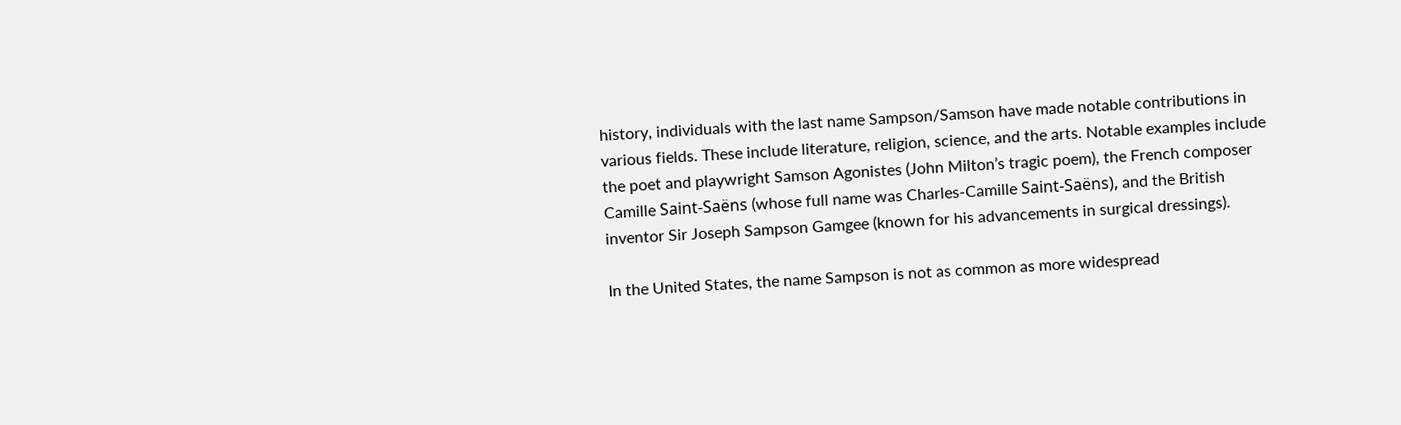history, individuals with the last name Sampson/Samson have made notable contributions in various fields. These include literature, religion, science, and the arts. Notable examples include the poet and playwright Samson Agonistes (John Milton’s tragic poem), the French composer Camille Saint-Saëns (whose full name was Charles-Camille Saint-Saëns), and the British inventor Sir Joseph Sampson Gamgee (known for his advancements in surgical dressings).

In the United States, the name Sampson is not as common as more widespread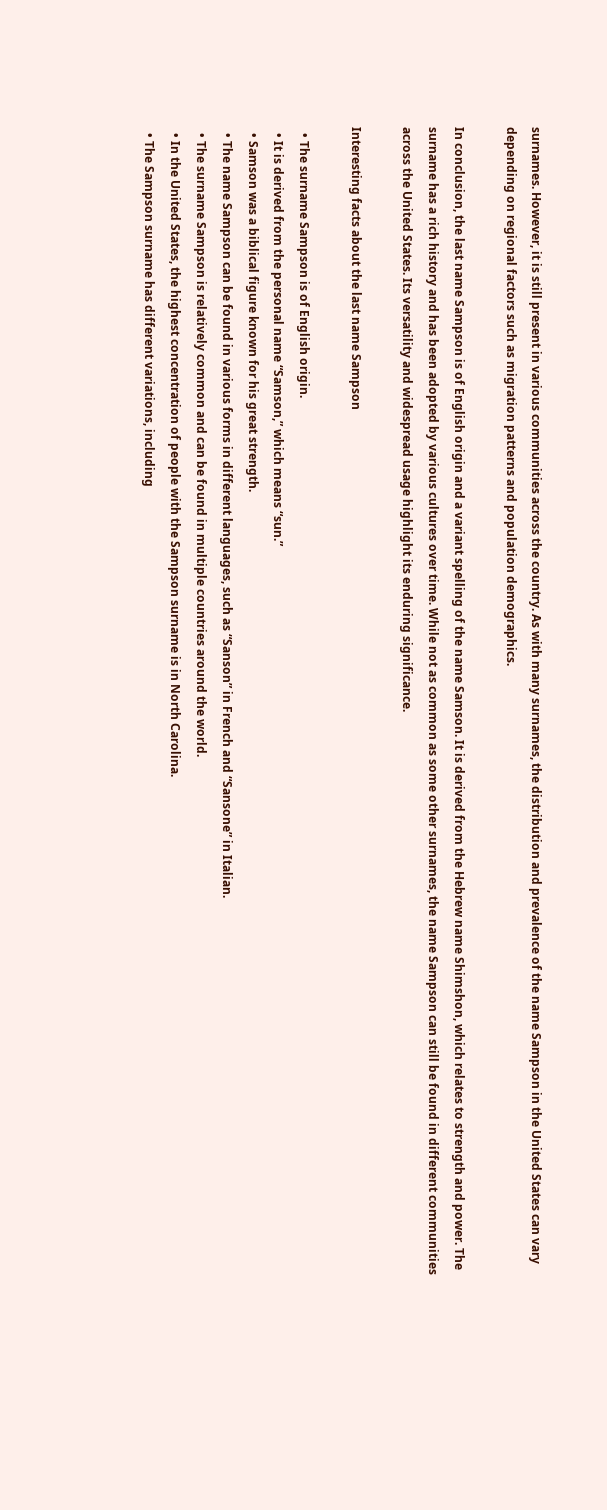surnames. However, it is still present in various communities across the country. As with many surnames, the distribution and prevalence of the name Sampson in the United States can vary depending on regional factors such as migration patterns and population demographics.

In conclusion, the last name Sampson is of English origin and a variant spelling of the name Samson. It is derived from the Hebrew name Shimshon, which relates to strength and power. The surname has a rich history and has been adopted by various cultures over time. While not as common as some other surnames, the name Sampson can still be found in different communities across the United States. Its versatility and widespread usage highlight its enduring significance.

Interesting facts about the last name Sampson

  • The surname Sampson is of English origin.
  • It is derived from the personal name “Samson,” which means “sun.”
  • Samson was a biblical figure known for his great strength.
  • The name Sampson can be found in various forms in different languages, such as “Sanson” in French and “Sansone” in Italian.
  • The surname Sampson is relatively common and can be found in multiple countries around the world.
  • In the United States, the highest concentration of people with the Sampson surname is in North Carolina.
  • The Sampson surname has different variations, including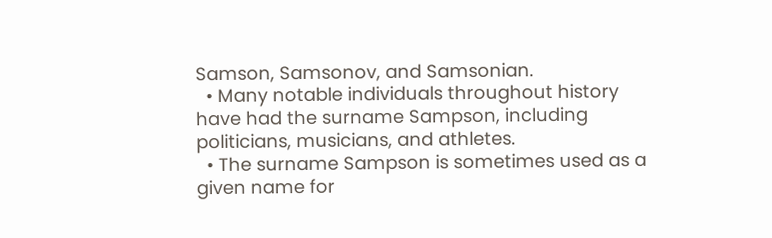Samson, Samsonov, and Samsonian.
  • Many notable individuals throughout history have had the surname Sampson, including politicians, musicians, and athletes.
  • The surname Sampson is sometimes used as a given name for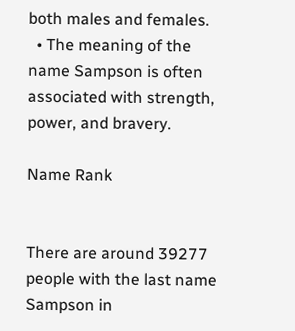both males and females.
  • The meaning of the name Sampson is often associated with strength, power, and bravery.

Name Rank


There are around 39277 people with the last name Sampson in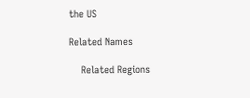the US

Related Names

    Related Regions